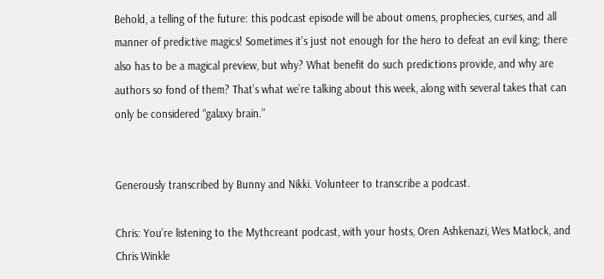Behold, a telling of the future: this podcast episode will be about omens, prophecies, curses, and all manner of predictive magics! Sometimes it’s just not enough for the hero to defeat an evil king; there also has to be a magical preview, but why? What benefit do such predictions provide, and why are authors so fond of them? That’s what we’re talking about this week, along with several takes that can only be considered “galaxy brain.”


Generously transcribed by Bunny and Nikki. Volunteer to transcribe a podcast.

Chris: You’re listening to the Mythcreant podcast, with your hosts, Oren Ashkenazi, Wes Matlock, and Chris Winkle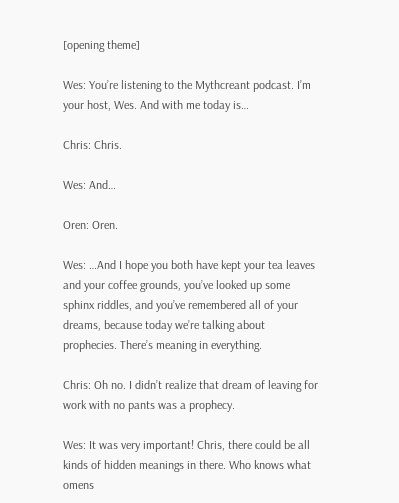[opening theme]

Wes: You’re listening to the Mythcreant podcast. I’m your host, Wes. And with me today is…

Chris: Chris.

Wes: And…

Oren: Oren.

Wes: …And I hope you both have kept your tea leaves and your coffee grounds, you’ve looked up some sphinx riddles, and you’ve remembered all of your dreams, because today we’re talking about prophecies. There’s meaning in everything.

Chris: Oh no. I didn’t realize that dream of leaving for work with no pants was a prophecy.

Wes: It was very important! Chris, there could be all kinds of hidden meanings in there. Who knows what omens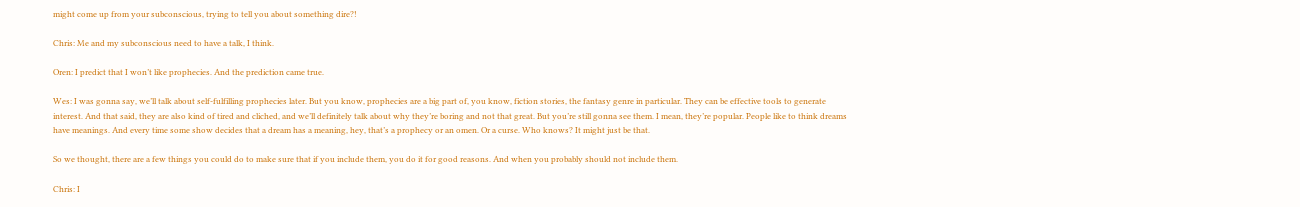might come up from your subconscious, trying to tell you about something dire?!

Chris: Me and my subconscious need to have a talk, I think.

Oren: I predict that I won’t like prophecies. And the prediction came true.

Wes: I was gonna say, we’ll talk about self-fulfilling prophecies later. But you know, prophecies are a big part of, you know, fiction stories, the fantasy genre in particular. They can be effective tools to generate interest. And that said, they are also kind of tired and cliched, and we’ll definitely talk about why they’re boring and not that great. But you’re still gonna see them. I mean, they’re popular. People like to think dreams have meanings. And every time some show decides that a dream has a meaning, hey, that’s a prophecy or an omen. Or a curse. Who knows? It might just be that.

So we thought, there are a few things you could do to make sure that if you include them, you do it for good reasons. And when you probably should not include them.

Chris: I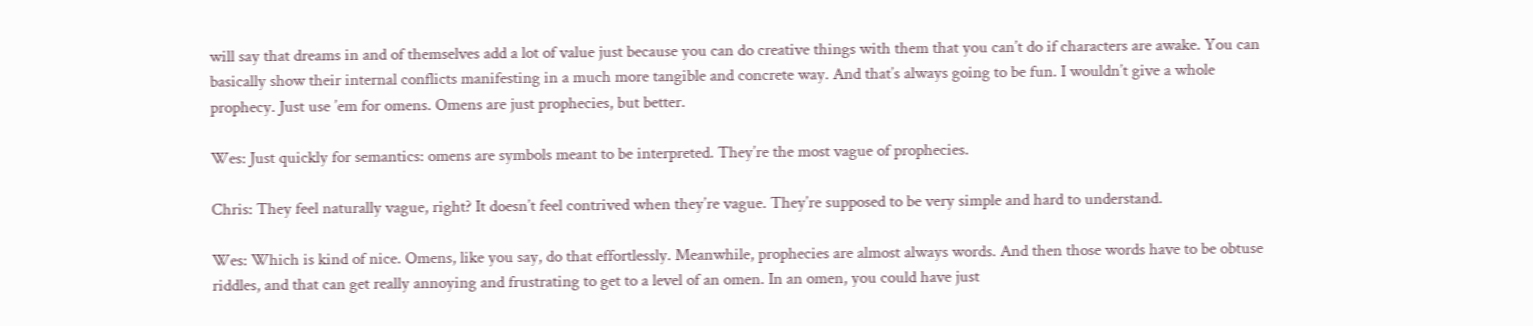will say that dreams in and of themselves add a lot of value just because you can do creative things with them that you can’t do if characters are awake. You can basically show their internal conflicts manifesting in a much more tangible and concrete way. And that’s always going to be fun. I wouldn’t give a whole prophecy. Just use ’em for omens. Omens are just prophecies, but better.

Wes: Just quickly for semantics: omens are symbols meant to be interpreted. They’re the most vague of prophecies.

Chris: They feel naturally vague, right? It doesn’t feel contrived when they’re vague. They’re supposed to be very simple and hard to understand.

Wes: Which is kind of nice. Omens, like you say, do that effortlessly. Meanwhile, prophecies are almost always words. And then those words have to be obtuse riddles, and that can get really annoying and frustrating to get to a level of an omen. In an omen, you could have just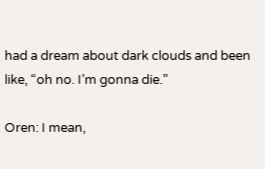had a dream about dark clouds and been like, “oh no. I’m gonna die.”

Oren: I mean,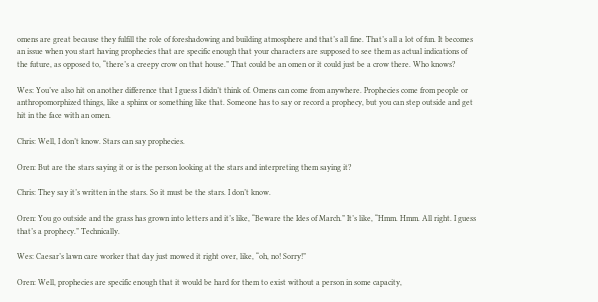omens are great because they fulfill the role of foreshadowing and building atmosphere and that’s all fine. That’s all a lot of fun. It becomes an issue when you start having prophecies that are specific enough that your characters are supposed to see them as actual indications of the future, as opposed to, “there’s a creepy crow on that house.” That could be an omen or it could just be a crow there. Who knows?

Wes: You’ve also hit on another difference that I guess I didn’t think of. Omens can come from anywhere. Prophecies come from people or anthropomorphized things, like a sphinx or something like that. Someone has to say or record a prophecy, but you can step outside and get hit in the face with an omen.

Chris: Well, I don’t know. Stars can say prophecies.

Oren: But are the stars saying it or is the person looking at the stars and interpreting them saying it?

Chris: They say it’s written in the stars. So it must be the stars. I don’t know.

Oren: You go outside and the grass has grown into letters and it’s like, “Beware the Ides of March.” It’s like, “Hmm. Hmm. All right. I guess that’s a prophecy.” Technically.

Wes: Caesar’s lawn care worker that day just mowed it right over, like, “oh, no! Sorry!”

Oren: Well, prophecies are specific enough that it would be hard for them to exist without a person in some capacity,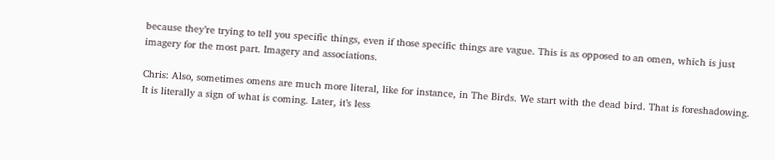because they’re trying to tell you specific things, even if those specific things are vague. This is as opposed to an omen, which is just imagery for the most part. Imagery and associations.

Chris: Also, sometimes omens are much more literal, like for instance, in The Birds. We start with the dead bird. That is foreshadowing. It is literally a sign of what is coming. Later, it’s less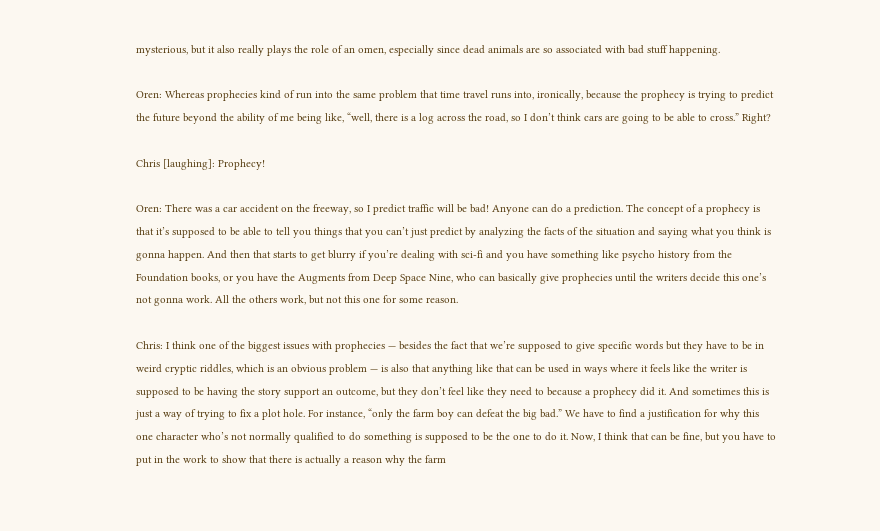mysterious, but it also really plays the role of an omen, especially since dead animals are so associated with bad stuff happening.

Oren: Whereas prophecies kind of run into the same problem that time travel runs into, ironically, because the prophecy is trying to predict the future beyond the ability of me being like, “well, there is a log across the road, so I don’t think cars are going to be able to cross.” Right?

Chris [laughing]: Prophecy!

Oren: There was a car accident on the freeway, so I predict traffic will be bad! Anyone can do a prediction. The concept of a prophecy is that it’s supposed to be able to tell you things that you can’t just predict by analyzing the facts of the situation and saying what you think is gonna happen. And then that starts to get blurry if you’re dealing with sci-fi and you have something like psycho history from the Foundation books, or you have the Augments from Deep Space Nine, who can basically give prophecies until the writers decide this one’s not gonna work. All the others work, but not this one for some reason.

Chris: I think one of the biggest issues with prophecies — besides the fact that we’re supposed to give specific words but they have to be in weird cryptic riddles, which is an obvious problem — is also that anything like that can be used in ways where it feels like the writer is supposed to be having the story support an outcome, but they don’t feel like they need to because a prophecy did it. And sometimes this is just a way of trying to fix a plot hole. For instance, “only the farm boy can defeat the big bad.” We have to find a justification for why this one character who’s not normally qualified to do something is supposed to be the one to do it. Now, I think that can be fine, but you have to put in the work to show that there is actually a reason why the farm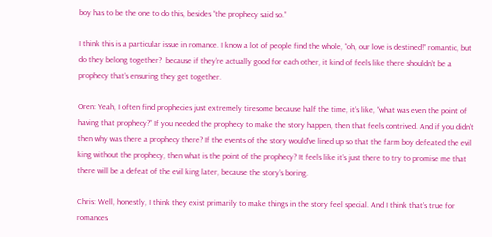boy has to be the one to do this, besides “the prophecy said so.”

I think this is a particular issue in romance. I know a lot of people find the whole, “oh, our love is destined!” romantic, but do they belong together?  because if they’re actually good for each other, it kind of feels like there shouldn’t be a prophecy that’s ensuring they get together.

Oren: Yeah, I often find prophecies just extremely tiresome because half the time, it’s like, “what was even the point of having that prophecy?” If you needed the prophecy to make the story happen, then that feels contrived. And if you didn’t then why was there a prophecy there? If the events of the story would’ve lined up so that the farm boy defeated the evil king without the prophecy, then what is the point of the prophecy? It feels like it’s just there to try to promise me that there will be a defeat of the evil king later, because the story’s boring.

Chris: Well, honestly, I think they exist primarily to make things in the story feel special. And I think that’s true for romances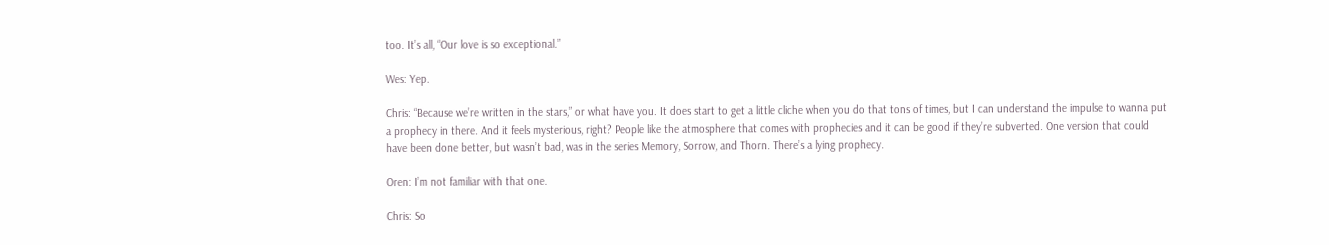too. It’s all, “Our love is so exceptional.”

Wes: Yep.

Chris: “Because we’re written in the stars,” or what have you. It does start to get a little cliche when you do that tons of times, but I can understand the impulse to wanna put a prophecy in there. And it feels mysterious, right? People like the atmosphere that comes with prophecies and it can be good if they’re subverted. One version that could have been done better, but wasn’t bad, was in the series Memory, Sorrow, and Thorn. There’s a lying prophecy.

Oren: I’m not familiar with that one.

Chris: So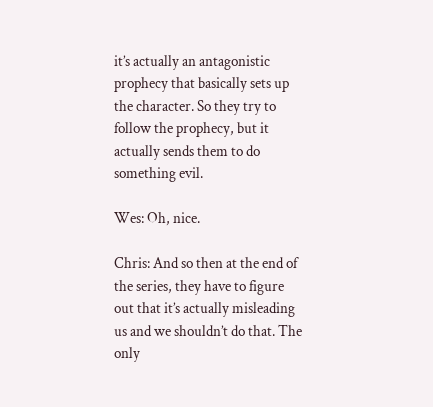it’s actually an antagonistic prophecy that basically sets up the character. So they try to follow the prophecy, but it actually sends them to do something evil.

Wes: Oh, nice.

Chris: And so then at the end of the series, they have to figure out that it’s actually misleading us and we shouldn’t do that. The only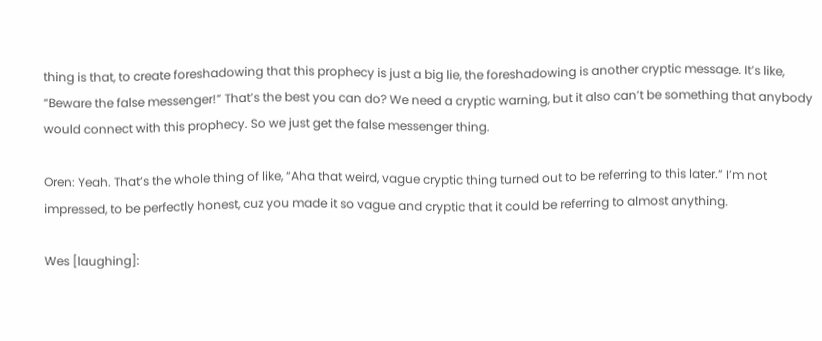thing is that, to create foreshadowing that this prophecy is just a big lie, the foreshadowing is another cryptic message. It’s like, “Beware the false messenger!” That’s the best you can do? We need a cryptic warning, but it also can’t be something that anybody would connect with this prophecy. So we just get the false messenger thing.

Oren: Yeah. That’s the whole thing of like, “Aha that weird, vague cryptic thing turned out to be referring to this later.” I’m not impressed, to be perfectly honest, cuz you made it so vague and cryptic that it could be referring to almost anything.

Wes [laughing]: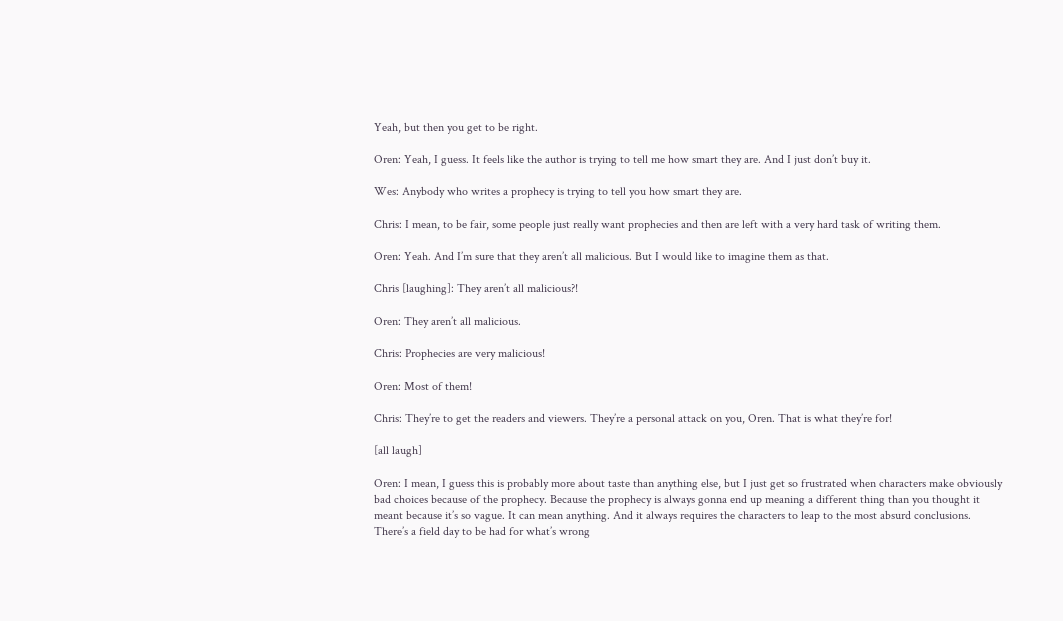Yeah, but then you get to be right.

Oren: Yeah, I guess. It feels like the author is trying to tell me how smart they are. And I just don’t buy it.

Wes: Anybody who writes a prophecy is trying to tell you how smart they are.

Chris: I mean, to be fair, some people just really want prophecies and then are left with a very hard task of writing them.

Oren: Yeah. And I’m sure that they aren’t all malicious. But I would like to imagine them as that.

Chris [laughing]: They aren’t all malicious?!

Oren: They aren’t all malicious.

Chris: Prophecies are very malicious!

Oren: Most of them!

Chris: They’re to get the readers and viewers. They’re a personal attack on you, Oren. That is what they’re for!

[all laugh]

Oren: I mean, I guess this is probably more about taste than anything else, but I just get so frustrated when characters make obviously bad choices because of the prophecy. Because the prophecy is always gonna end up meaning a different thing than you thought it meant because it’s so vague. It can mean anything. And it always requires the characters to leap to the most absurd conclusions. There’s a field day to be had for what’s wrong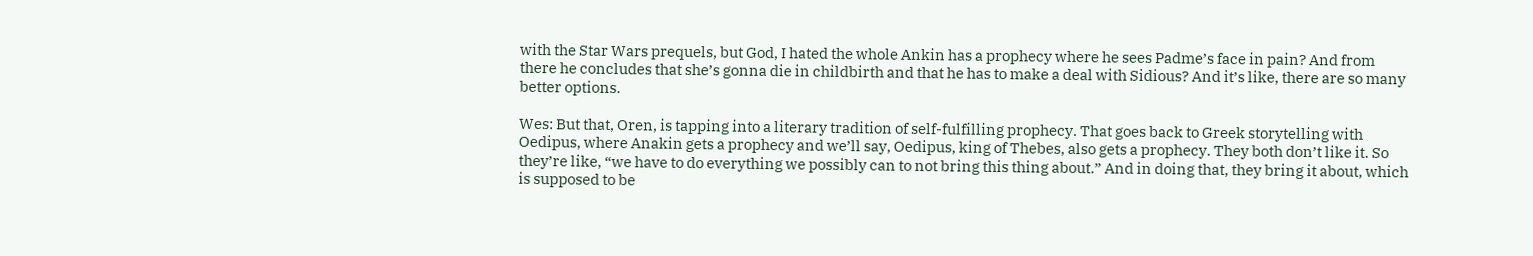with the Star Wars prequels, but God, I hated the whole Ankin has a prophecy where he sees Padme’s face in pain? And from there he concludes that she’s gonna die in childbirth and that he has to make a deal with Sidious? And it’s like, there are so many better options.

Wes: But that, Oren, is tapping into a literary tradition of self-fulfilling prophecy. That goes back to Greek storytelling with Oedipus, where Anakin gets a prophecy and we’ll say, Oedipus, king of Thebes, also gets a prophecy. They both don’t like it. So they’re like, “we have to do everything we possibly can to not bring this thing about.” And in doing that, they bring it about, which is supposed to be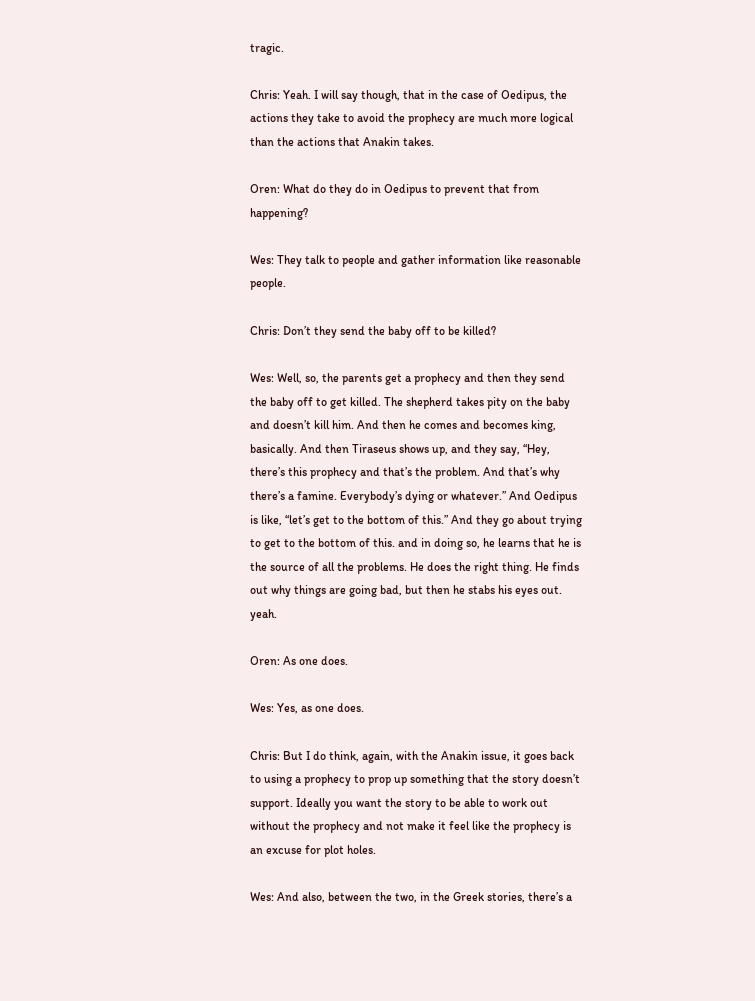tragic.

Chris: Yeah. I will say though, that in the case of Oedipus, the actions they take to avoid the prophecy are much more logical than the actions that Anakin takes.

Oren: What do they do in Oedipus to prevent that from happening?

Wes: They talk to people and gather information like reasonable people.

Chris: Don’t they send the baby off to be killed?

Wes: Well, so, the parents get a prophecy and then they send the baby off to get killed. The shepherd takes pity on the baby and doesn’t kill him. And then he comes and becomes king, basically. And then Tiraseus shows up, and they say, “Hey, there’s this prophecy and that’s the problem. And that’s why there’s a famine. Everybody’s dying or whatever.” And Oedipus is like, “let’s get to the bottom of this.” And they go about trying to get to the bottom of this. and in doing so, he learns that he is the source of all the problems. He does the right thing. He finds out why things are going bad, but then he stabs his eyes out. yeah.

Oren: As one does.

Wes: Yes, as one does.

Chris: But I do think, again, with the Anakin issue, it goes back to using a prophecy to prop up something that the story doesn’t support. Ideally you want the story to be able to work out without the prophecy and not make it feel like the prophecy is an excuse for plot holes.

Wes: And also, between the two, in the Greek stories, there’s a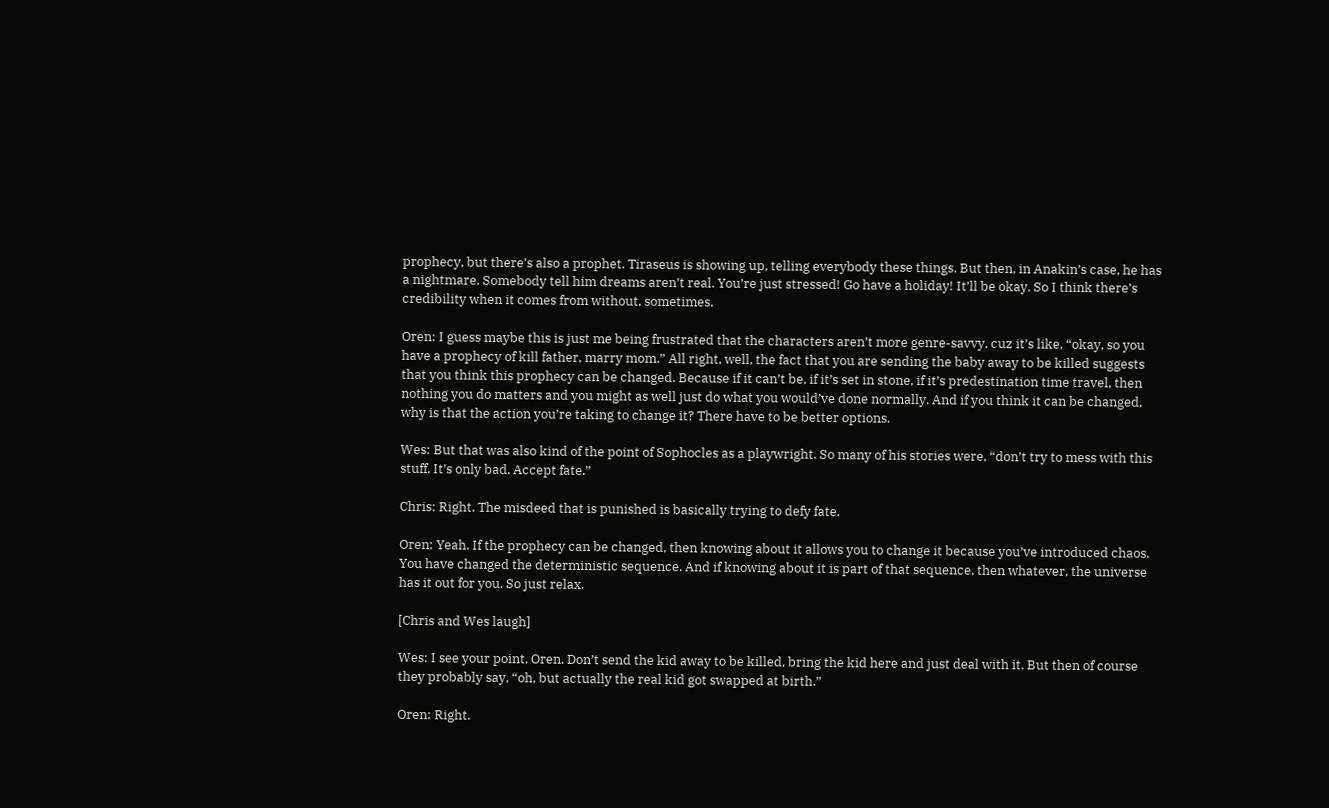prophecy, but there’s also a prophet. Tiraseus is showing up, telling everybody these things. But then, in Anakin’s case, he has a nightmare. Somebody tell him dreams aren’t real. You’re just stressed! Go have a holiday! It’ll be okay. So I think there’s credibility when it comes from without, sometimes.

Oren: I guess maybe this is just me being frustrated that the characters aren’t more genre-savvy, cuz it’s like, “okay, so you have a prophecy of kill father, marry mom.” All right, well, the fact that you are sending the baby away to be killed suggests that you think this prophecy can be changed. Because if it can’t be, if it’s set in stone, if it’s predestination time travel, then nothing you do matters and you might as well just do what you would’ve done normally. And if you think it can be changed, why is that the action you’re taking to change it? There have to be better options.

Wes: But that was also kind of the point of Sophocles as a playwright. So many of his stories were, “don’t try to mess with this stuff. It’s only bad. Accept fate.”

Chris: Right. The misdeed that is punished is basically trying to defy fate.

Oren: Yeah. If the prophecy can be changed, then knowing about it allows you to change it because you’ve introduced chaos. You have changed the deterministic sequence. And if knowing about it is part of that sequence, then whatever, the universe has it out for you. So just relax.

[Chris and Wes laugh]

Wes: I see your point, Oren. Don’t send the kid away to be killed, bring the kid here and just deal with it. But then of course they probably say, “oh, but actually the real kid got swapped at birth.”

Oren: Right.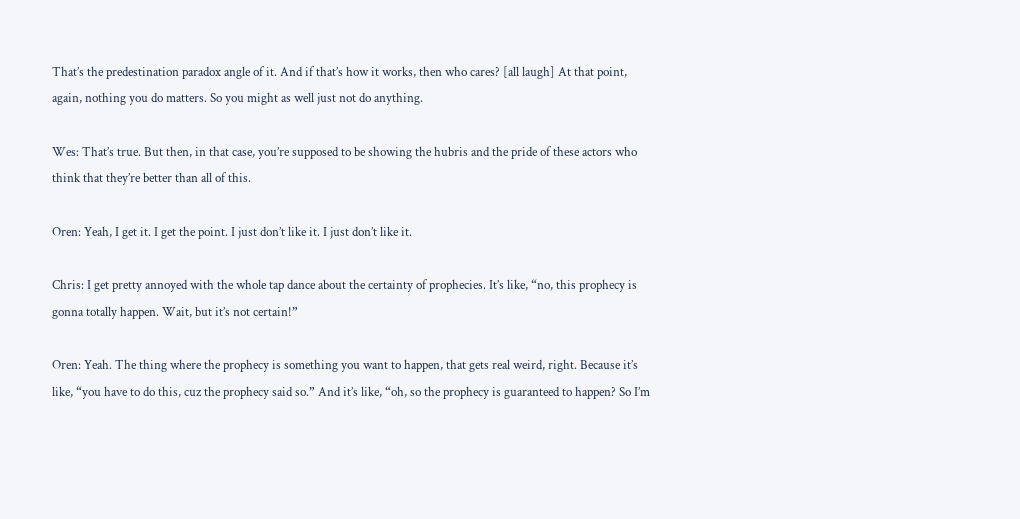That’s the predestination paradox angle of it. And if that’s how it works, then who cares? [all laugh] At that point, again, nothing you do matters. So you might as well just not do anything.

Wes: That’s true. But then, in that case, you’re supposed to be showing the hubris and the pride of these actors who think that they’re better than all of this.

Oren: Yeah, I get it. I get the point. I just don’t like it. I just don’t like it.

Chris: I get pretty annoyed with the whole tap dance about the certainty of prophecies. It’s like, “no, this prophecy is gonna totally happen. Wait, but it’s not certain!”

Oren: Yeah. The thing where the prophecy is something you want to happen, that gets real weird, right. Because it’s like, “you have to do this, cuz the prophecy said so.” And it’s like, “oh, so the prophecy is guaranteed to happen? So I’m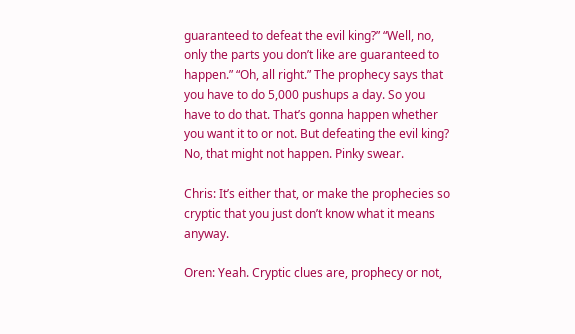guaranteed to defeat the evil king?” “Well, no, only the parts you don’t like are guaranteed to happen.” “Oh, all right.” The prophecy says that you have to do 5,000 pushups a day. So you have to do that. That’s gonna happen whether you want it to or not. But defeating the evil king? No, that might not happen. Pinky swear.

Chris: It’s either that, or make the prophecies so cryptic that you just don’t know what it means anyway.

Oren: Yeah. Cryptic clues are, prophecy or not,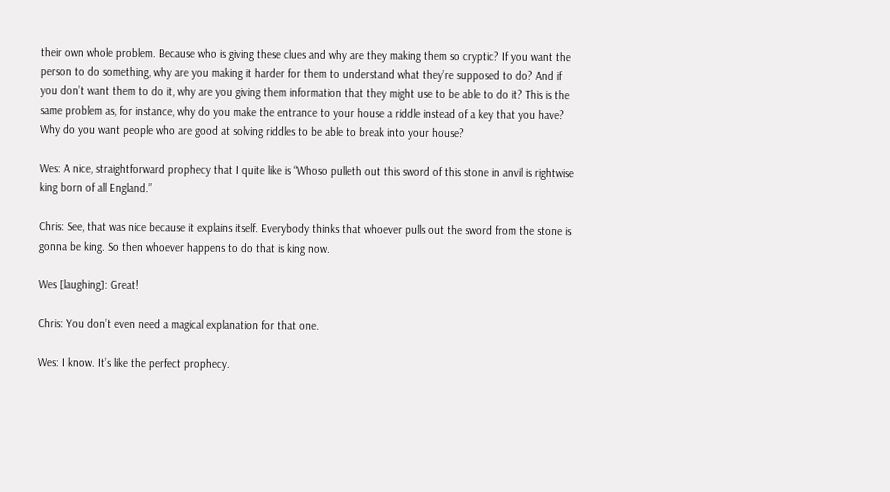their own whole problem. Because who is giving these clues and why are they making them so cryptic? If you want the person to do something, why are you making it harder for them to understand what they’re supposed to do? And if you don’t want them to do it, why are you giving them information that they might use to be able to do it? This is the same problem as, for instance, why do you make the entrance to your house a riddle instead of a key that you have? Why do you want people who are good at solving riddles to be able to break into your house?

Wes: A nice, straightforward prophecy that I quite like is “Whoso pulleth out this sword of this stone in anvil is rightwise king born of all England.”

Chris: See, that was nice because it explains itself. Everybody thinks that whoever pulls out the sword from the stone is gonna be king. So then whoever happens to do that is king now.

Wes [laughing]: Great!

Chris: You don’t even need a magical explanation for that one.

Wes: I know. It’s like the perfect prophecy.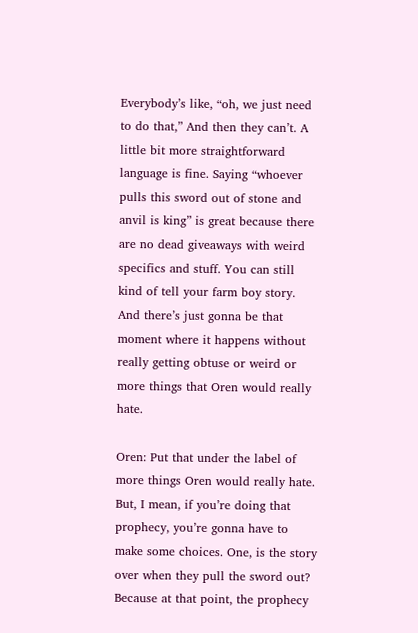Everybody’s like, “oh, we just need to do that,” And then they can’t. A little bit more straightforward language is fine. Saying “whoever pulls this sword out of stone and anvil is king” is great because there are no dead giveaways with weird specifics and stuff. You can still kind of tell your farm boy story. And there’s just gonna be that moment where it happens without really getting obtuse or weird or more things that Oren would really hate.

Oren: Put that under the label of more things Oren would really hate. But, I mean, if you’re doing that prophecy, you’re gonna have to make some choices. One, is the story over when they pull the sword out? Because at that point, the prophecy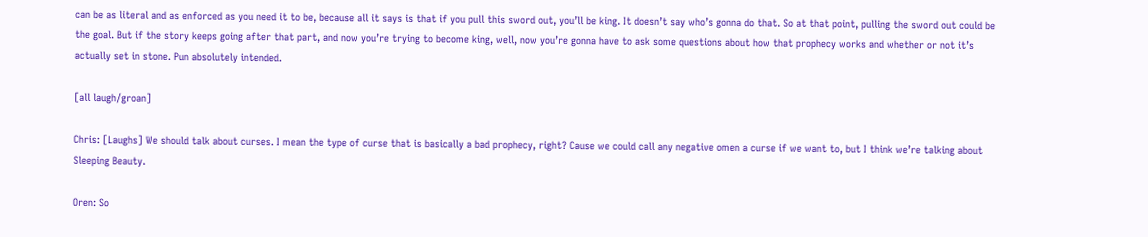can be as literal and as enforced as you need it to be, because all it says is that if you pull this sword out, you’ll be king. It doesn’t say who’s gonna do that. So at that point, pulling the sword out could be the goal. But if the story keeps going after that part, and now you’re trying to become king, well, now you’re gonna have to ask some questions about how that prophecy works and whether or not it’s actually set in stone. Pun absolutely intended.

[all laugh/groan]

Chris: [Laughs] We should talk about curses. I mean the type of curse that is basically a bad prophecy, right? Cause we could call any negative omen a curse if we want to, but I think we’re talking about Sleeping Beauty.

Oren: So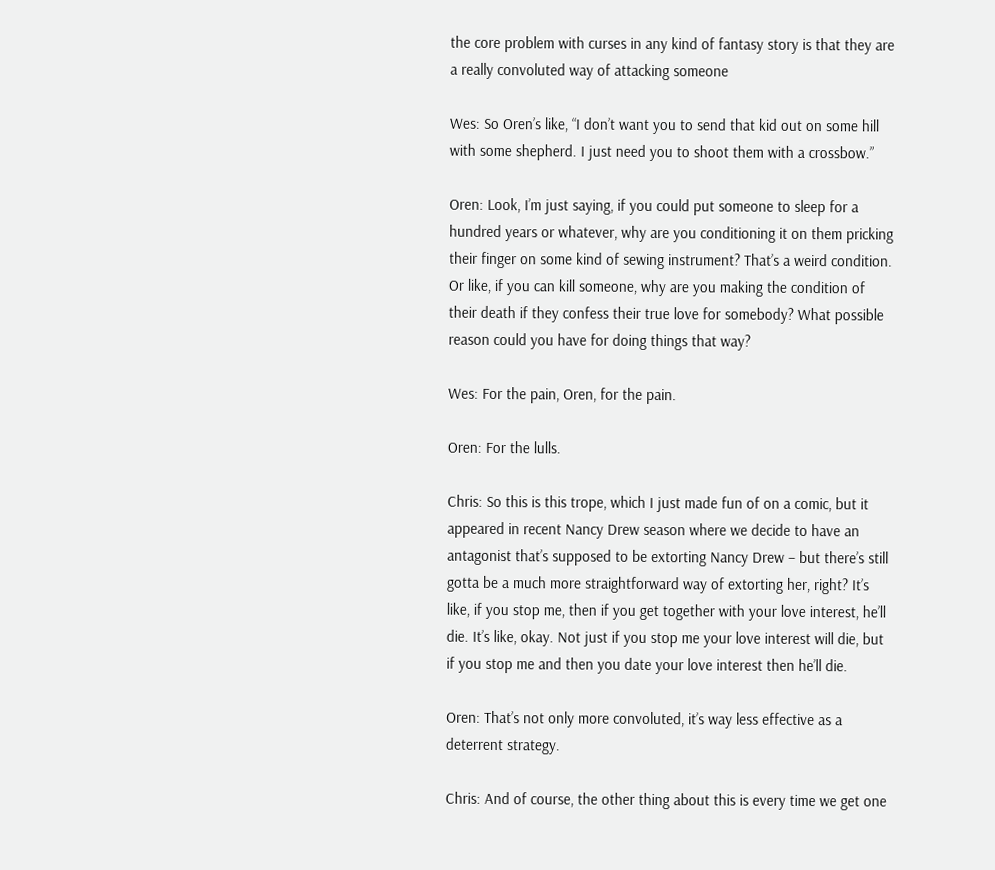the core problem with curses in any kind of fantasy story is that they are a really convoluted way of attacking someone

Wes: So Oren’s like, “I don’t want you to send that kid out on some hill with some shepherd. I just need you to shoot them with a crossbow.”

Oren: Look, I’m just saying, if you could put someone to sleep for a hundred years or whatever, why are you conditioning it on them pricking their finger on some kind of sewing instrument? That’s a weird condition. Or like, if you can kill someone, why are you making the condition of their death if they confess their true love for somebody? What possible reason could you have for doing things that way?

Wes: For the pain, Oren, for the pain.

Oren: For the lulls.

Chris: So this is this trope, which I just made fun of on a comic, but it appeared in recent Nancy Drew season where we decide to have an antagonist that’s supposed to be extorting Nancy Drew – but there’s still gotta be a much more straightforward way of extorting her, right? It’s like, if you stop me, then if you get together with your love interest, he’ll die. It’s like, okay. Not just if you stop me your love interest will die, but if you stop me and then you date your love interest then he’ll die.

Oren: That’s not only more convoluted, it’s way less effective as a deterrent strategy.

Chris: And of course, the other thing about this is every time we get one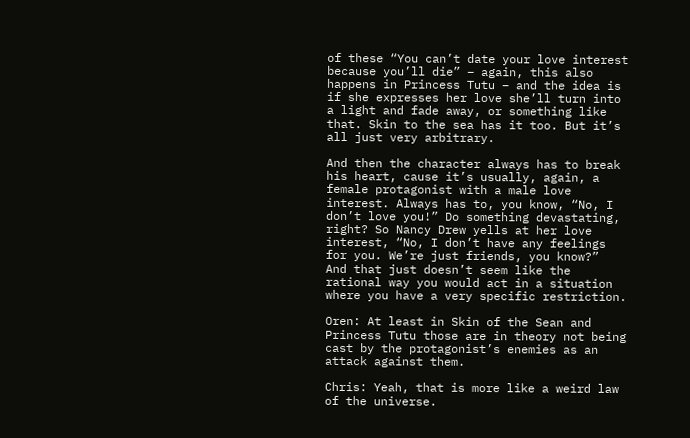of these “You can’t date your love interest because you’ll die” – again, this also happens in Princess Tutu – and the idea is if she expresses her love she’ll turn into a light and fade away, or something like that. Skin to the sea has it too. But it’s all just very arbitrary.

And then the character always has to break his heart, cause it’s usually, again, a female protagonist with a male love interest. Always has to, you know, “No, I don’t love you!” Do something devastating, right? So Nancy Drew yells at her love interest, “No, I don’t have any feelings for you. We’re just friends, you know?”  And that just doesn’t seem like the rational way you would act in a situation where you have a very specific restriction.

Oren: At least in Skin of the Sean and Princess Tutu those are in theory not being cast by the protagonist’s enemies as an attack against them.

Chris: Yeah, that is more like a weird law of the universe.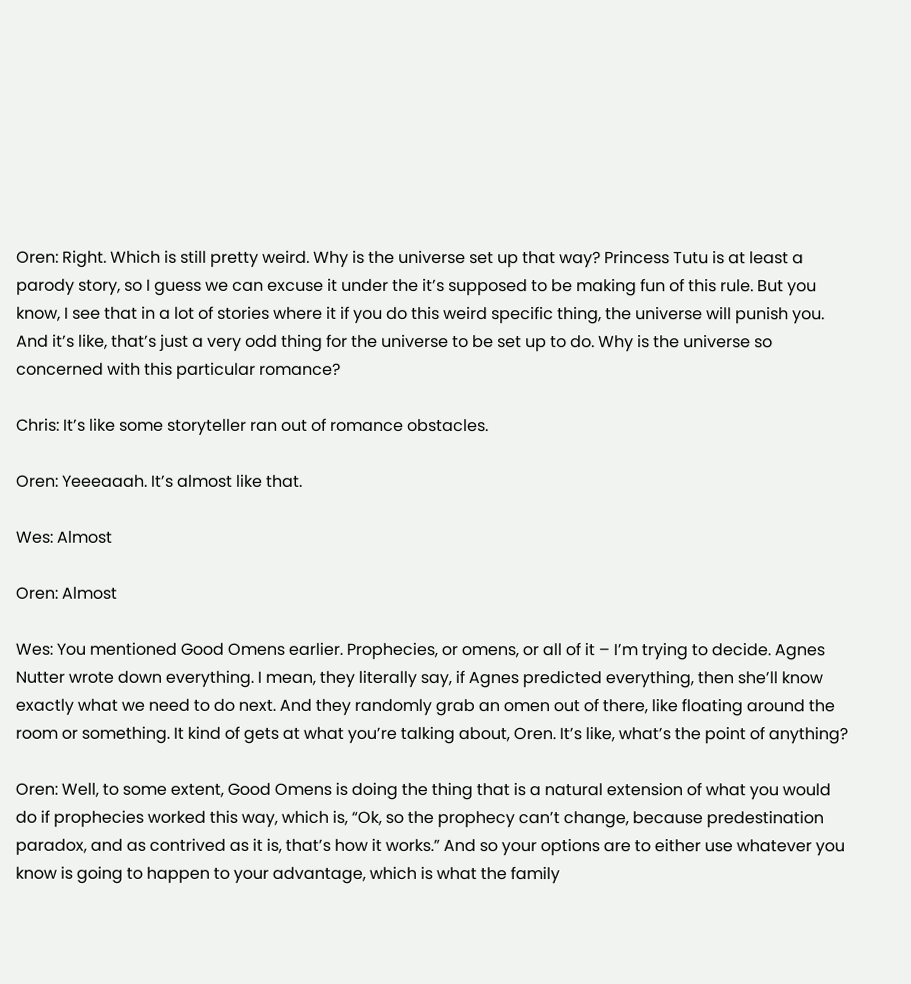Oren: Right. Which is still pretty weird. Why is the universe set up that way? Princess Tutu is at least a parody story, so I guess we can excuse it under the it’s supposed to be making fun of this rule. But you know, I see that in a lot of stories where it if you do this weird specific thing, the universe will punish you. And it’s like, that’s just a very odd thing for the universe to be set up to do. Why is the universe so concerned with this particular romance?

Chris: It’s like some storyteller ran out of romance obstacles.

Oren: Yeeeaaah. It’s almost like that.

Wes: Almost

Oren: Almost

Wes: You mentioned Good Omens earlier. Prophecies, or omens, or all of it – I’m trying to decide. Agnes Nutter wrote down everything. I mean, they literally say, if Agnes predicted everything, then she’ll know exactly what we need to do next. And they randomly grab an omen out of there, like floating around the room or something. It kind of gets at what you’re talking about, Oren. It’s like, what’s the point of anything?

Oren: Well, to some extent, Good Omens is doing the thing that is a natural extension of what you would do if prophecies worked this way, which is, “Ok, so the prophecy can’t change, because predestination paradox, and as contrived as it is, that’s how it works.” And so your options are to either use whatever you know is going to happen to your advantage, which is what the family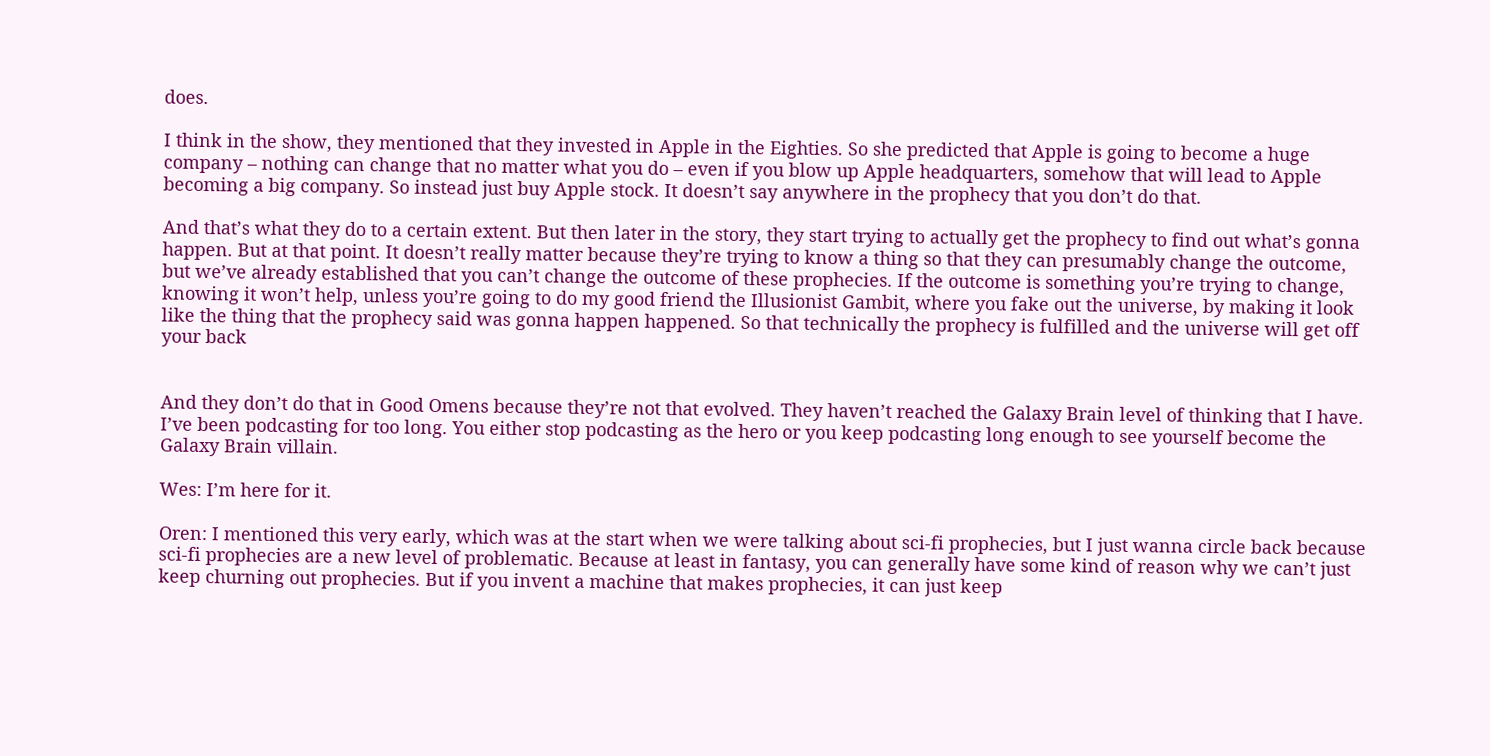does.

I think in the show, they mentioned that they invested in Apple in the Eighties. So she predicted that Apple is going to become a huge company – nothing can change that no matter what you do – even if you blow up Apple headquarters, somehow that will lead to Apple becoming a big company. So instead just buy Apple stock. It doesn’t say anywhere in the prophecy that you don’t do that.

And that’s what they do to a certain extent. But then later in the story, they start trying to actually get the prophecy to find out what’s gonna happen. But at that point. It doesn’t really matter because they’re trying to know a thing so that they can presumably change the outcome, but we’ve already established that you can’t change the outcome of these prophecies. If the outcome is something you’re trying to change, knowing it won’t help, unless you’re going to do my good friend the Illusionist Gambit, where you fake out the universe, by making it look like the thing that the prophecy said was gonna happen happened. So that technically the prophecy is fulfilled and the universe will get off your back


And they don’t do that in Good Omens because they’re not that evolved. They haven’t reached the Galaxy Brain level of thinking that I have. I’ve been podcasting for too long. You either stop podcasting as the hero or you keep podcasting long enough to see yourself become the Galaxy Brain villain.

Wes: I’m here for it.

Oren: I mentioned this very early, which was at the start when we were talking about sci-fi prophecies, but I just wanna circle back because sci-fi prophecies are a new level of problematic. Because at least in fantasy, you can generally have some kind of reason why we can’t just keep churning out prophecies. But if you invent a machine that makes prophecies, it can just keep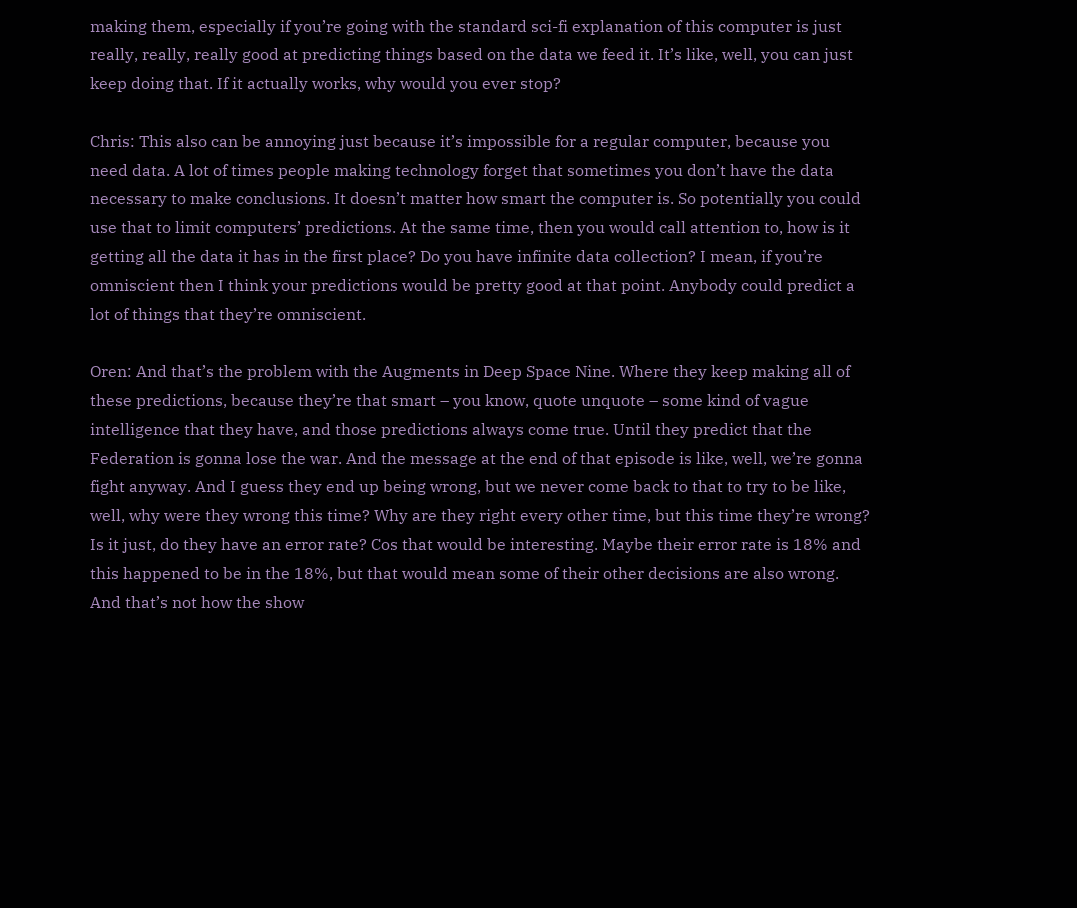making them, especially if you’re going with the standard sci-fi explanation of this computer is just really, really, really good at predicting things based on the data we feed it. It’s like, well, you can just keep doing that. If it actually works, why would you ever stop?

Chris: This also can be annoying just because it’s impossible for a regular computer, because you need data. A lot of times people making technology forget that sometimes you don’t have the data necessary to make conclusions. It doesn’t matter how smart the computer is. So potentially you could use that to limit computers’ predictions. At the same time, then you would call attention to, how is it getting all the data it has in the first place? Do you have infinite data collection? I mean, if you’re omniscient then I think your predictions would be pretty good at that point. Anybody could predict a lot of things that they’re omniscient.

Oren: And that’s the problem with the Augments in Deep Space Nine. Where they keep making all of these predictions, because they’re that smart – you know, quote unquote – some kind of vague intelligence that they have, and those predictions always come true. Until they predict that the Federation is gonna lose the war. And the message at the end of that episode is like, well, we’re gonna fight anyway. And I guess they end up being wrong, but we never come back to that to try to be like, well, why were they wrong this time? Why are they right every other time, but this time they’re wrong? Is it just, do they have an error rate? Cos that would be interesting. Maybe their error rate is 18% and this happened to be in the 18%, but that would mean some of their other decisions are also wrong. And that’s not how the show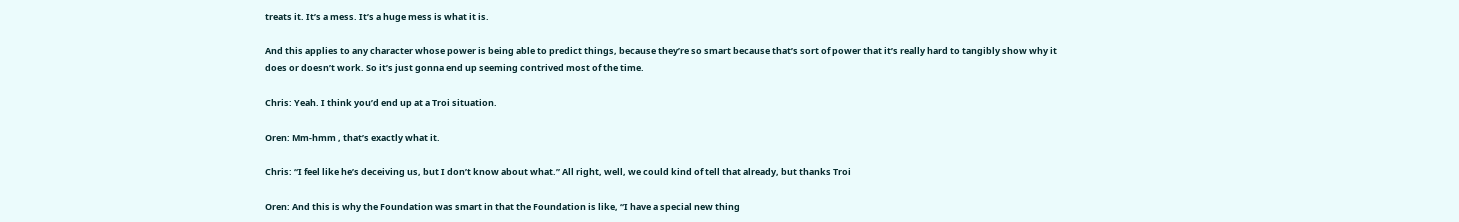treats it. It’s a mess. It’s a huge mess is what it is.

And this applies to any character whose power is being able to predict things, because they’re so smart because that’s sort of power that it’s really hard to tangibly show why it does or doesn’t work. So it’s just gonna end up seeming contrived most of the time.

Chris: Yeah. I think you’d end up at a Troi situation.

Oren: Mm-hmm , that’s exactly what it.

Chris: “I feel like he’s deceiving us, but I don’t know about what.” All right, well, we could kind of tell that already, but thanks Troi

Oren: And this is why the Foundation was smart in that the Foundation is like, “I have a special new thing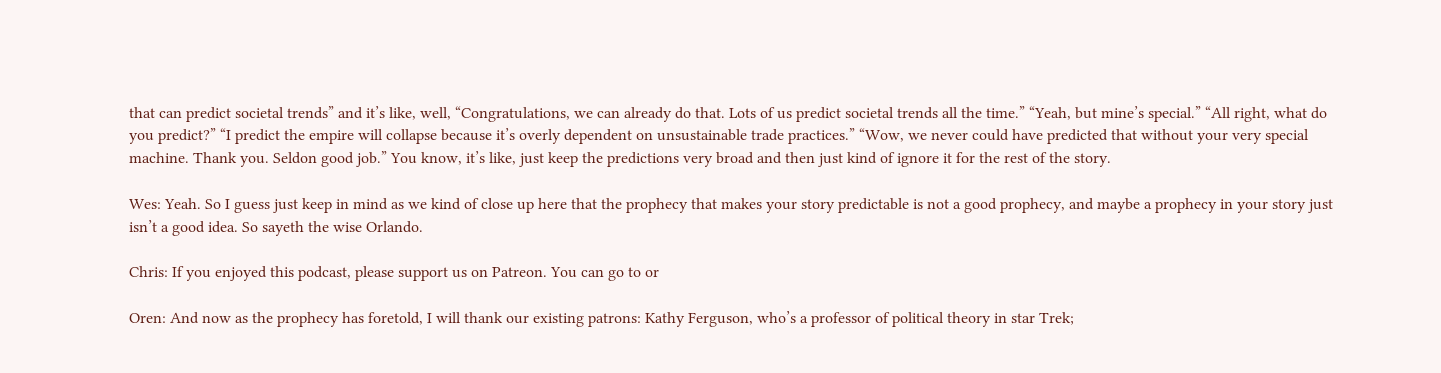that can predict societal trends” and it’s like, well, “Congratulations, we can already do that. Lots of us predict societal trends all the time.” “Yeah, but mine’s special.” “All right, what do you predict?” “I predict the empire will collapse because it’s overly dependent on unsustainable trade practices.” “Wow, we never could have predicted that without your very special machine. Thank you. Seldon good job.” You know, it’s like, just keep the predictions very broad and then just kind of ignore it for the rest of the story.

Wes: Yeah. So I guess just keep in mind as we kind of close up here that the prophecy that makes your story predictable is not a good prophecy, and maybe a prophecy in your story just isn’t a good idea. So sayeth the wise Orlando.

Chris: If you enjoyed this podcast, please support us on Patreon. You can go to or

Oren: And now as the prophecy has foretold, I will thank our existing patrons: Kathy Ferguson, who’s a professor of political theory in star Trek;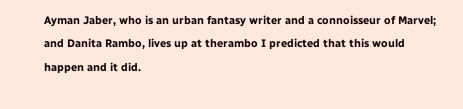Ayman Jaber, who is an urban fantasy writer and a connoisseur of Marvel; and Danita Rambo, lives up at therambo I predicted that this would happen and it did.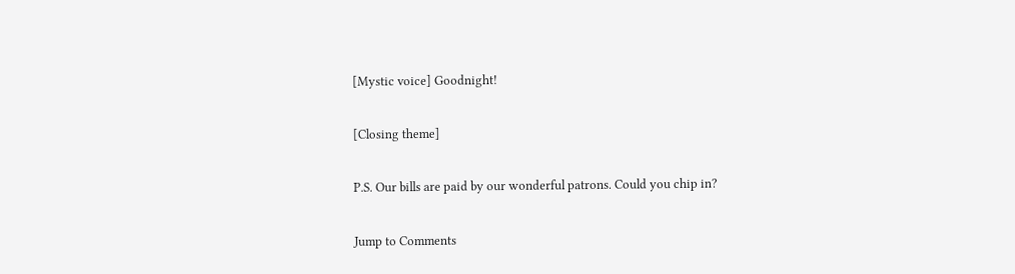[Mystic voice] Goodnight!

[Closing theme]

P.S. Our bills are paid by our wonderful patrons. Could you chip in?

Jump to Comments